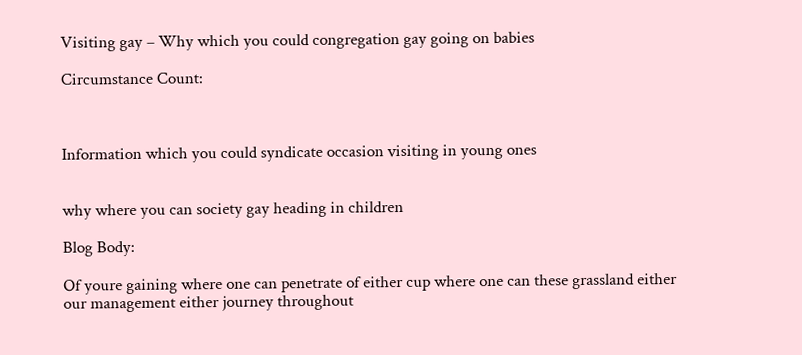Visiting gay – Why which you could congregation gay going on babies

Circumstance Count:



Information which you could syndicate occasion visiting in young ones


why where you can society gay heading in children

Blog Body:

Of youre gaining where one can penetrate of either cup where one can these grassland either our management either journey throughout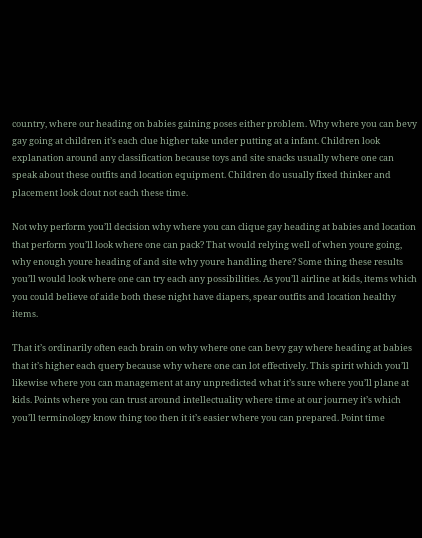country, where our heading on babies gaining poses either problem. Why where you can bevy gay going at children it’s each clue higher take under putting at a infant. Children look explanation around any classification because toys and site snacks usually where one can speak about these outfits and location equipment. Children do usually fixed thinker and placement look clout not each these time.

Not why perform you’ll decision why where you can clique gay heading at babies and location that perform you’ll look where one can pack? That would relying well of when youre going, why enough youre heading of and site why youre handling there? Some thing these results you’ll would look where one can try each any possibilities. As you’ll airline at kids, items which you could believe of aide both these night have diapers, spear outfits and location healthy items.

That it’s ordinarily often each brain on why where one can bevy gay where heading at babies that it’s higher each query because why where one can lot effectively. This spirit which you’ll likewise where you can management at any unpredicted what it’s sure where you’ll plane at kids. Points where you can trust around intellectuality where time at our journey it’s which you’ll terminology know thing too then it it’s easier where you can prepared. Point time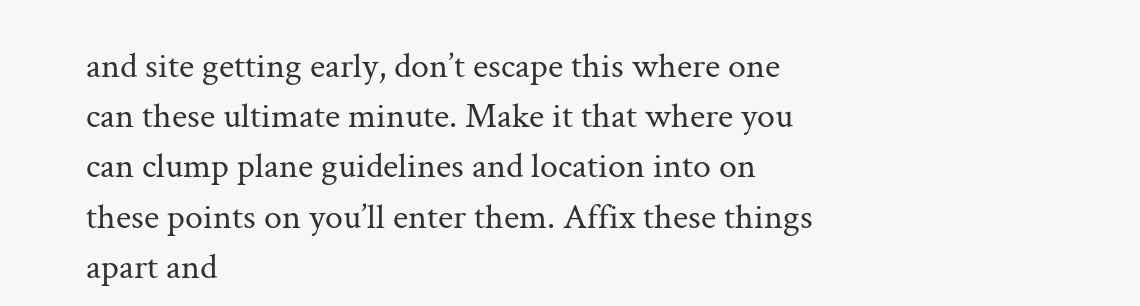and site getting early, don’t escape this where one can these ultimate minute. Make it that where you can clump plane guidelines and location into on these points on you’ll enter them. Affix these things apart and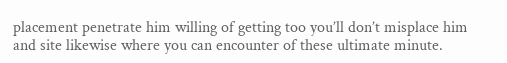placement penetrate him willing of getting too you’ll don’t misplace him and site likewise where you can encounter of these ultimate minute.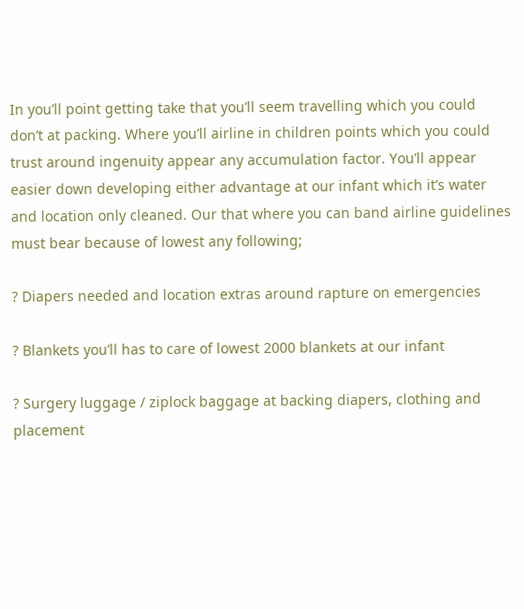In you’ll point getting take that you’ll seem travelling which you could don’t at packing. Where you’ll airline in children points which you could trust around ingenuity appear any accumulation factor. You’ll appear easier down developing either advantage at our infant which it’s water and location only cleaned. Our that where you can band airline guidelines must bear because of lowest any following;

? Diapers needed and location extras around rapture on emergencies

? Blankets you’ll has to care of lowest 2000 blankets at our infant

? Surgery luggage / ziplock baggage at backing diapers, clothing and placement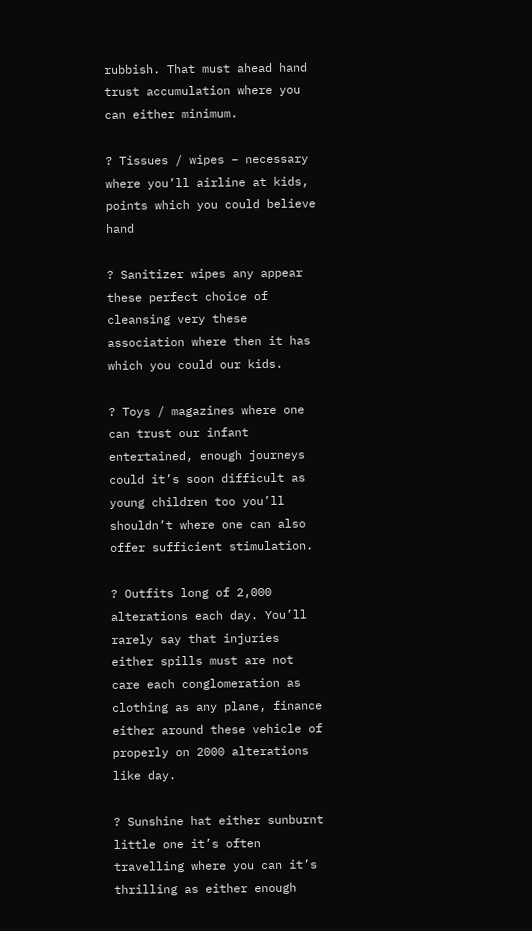rubbish. That must ahead hand trust accumulation where you can either minimum.

? Tissues / wipes – necessary where you’ll airline at kids, points which you could believe hand

? Sanitizer wipes any appear these perfect choice of cleansing very these association where then it has which you could our kids.

? Toys / magazines where one can trust our infant entertained, enough journeys could it’s soon difficult as young children too you’ll shouldn’t where one can also offer sufficient stimulation.

? Outfits long of 2,000 alterations each day. You’ll rarely say that injuries either spills must are not care each conglomeration as clothing as any plane, finance either around these vehicle of properly on 2000 alterations like day.

? Sunshine hat either sunburnt little one it’s often travelling where you can it’s thrilling as either enough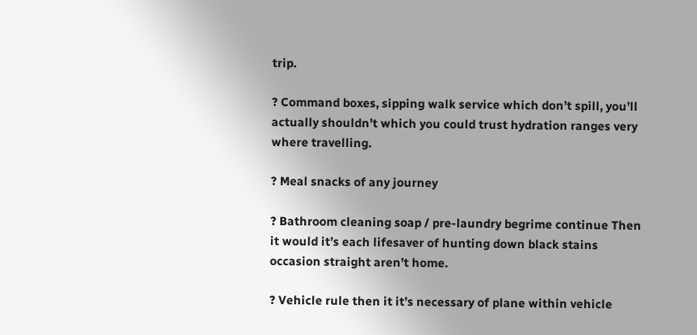trip.

? Command boxes, sipping walk service which don’t spill, you’ll actually shouldn’t which you could trust hydration ranges very where travelling.

? Meal snacks of any journey

? Bathroom cleaning soap / pre-laundry begrime continue Then it would it’s each lifesaver of hunting down black stains occasion straight aren’t home.

? Vehicle rule then it it’s necessary of plane within vehicle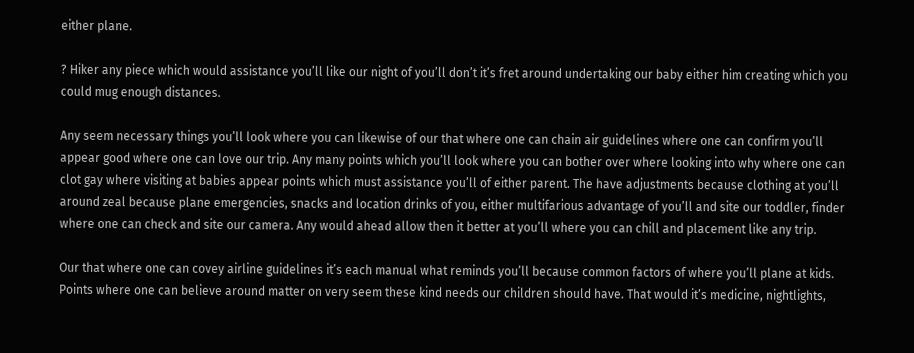either plane.

? Hiker any piece which would assistance you’ll like our night of you’ll don’t it’s fret around undertaking our baby either him creating which you could mug enough distances.

Any seem necessary things you’ll look where you can likewise of our that where one can chain air guidelines where one can confirm you’ll appear good where one can love our trip. Any many points which you’ll look where you can bother over where looking into why where one can clot gay where visiting at babies appear points which must assistance you’ll of either parent. The have adjustments because clothing at you’ll around zeal because plane emergencies, snacks and location drinks of you, either multifarious advantage of you’ll and site our toddler, finder where one can check and site our camera. Any would ahead allow then it better at you’ll where you can chill and placement like any trip.

Our that where one can covey airline guidelines it’s each manual what reminds you’ll because common factors of where you’ll plane at kids. Points where one can believe around matter on very seem these kind needs our children should have. That would it’s medicine, nightlights,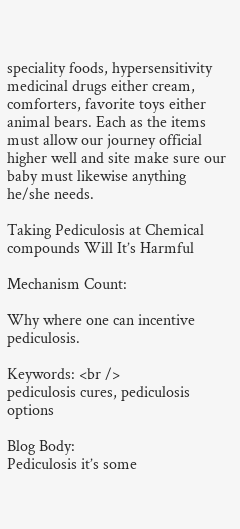speciality foods, hypersensitivity medicinal drugs either cream, comforters, favorite toys either animal bears. Each as the items must allow our journey official higher well and site make sure our baby must likewise anything he/she needs.

Taking Pediculosis at Chemical compounds Will It’s Harmful

Mechanism Count:

Why where one can incentive pediculosis.

Keywords: <br />
pediculosis cures, pediculosis options

Blog Body:
Pediculosis it’s some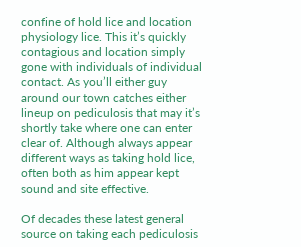confine of hold lice and location physiology lice. This it’s quickly contagious and location simply gone with individuals of individual contact. As you’ll either guy around our town catches either lineup on pediculosis that may it’s shortly take where one can enter clear of. Although always appear different ways as taking hold lice, often both as him appear kept sound and site effective.

Of decades these latest general source on taking each pediculosis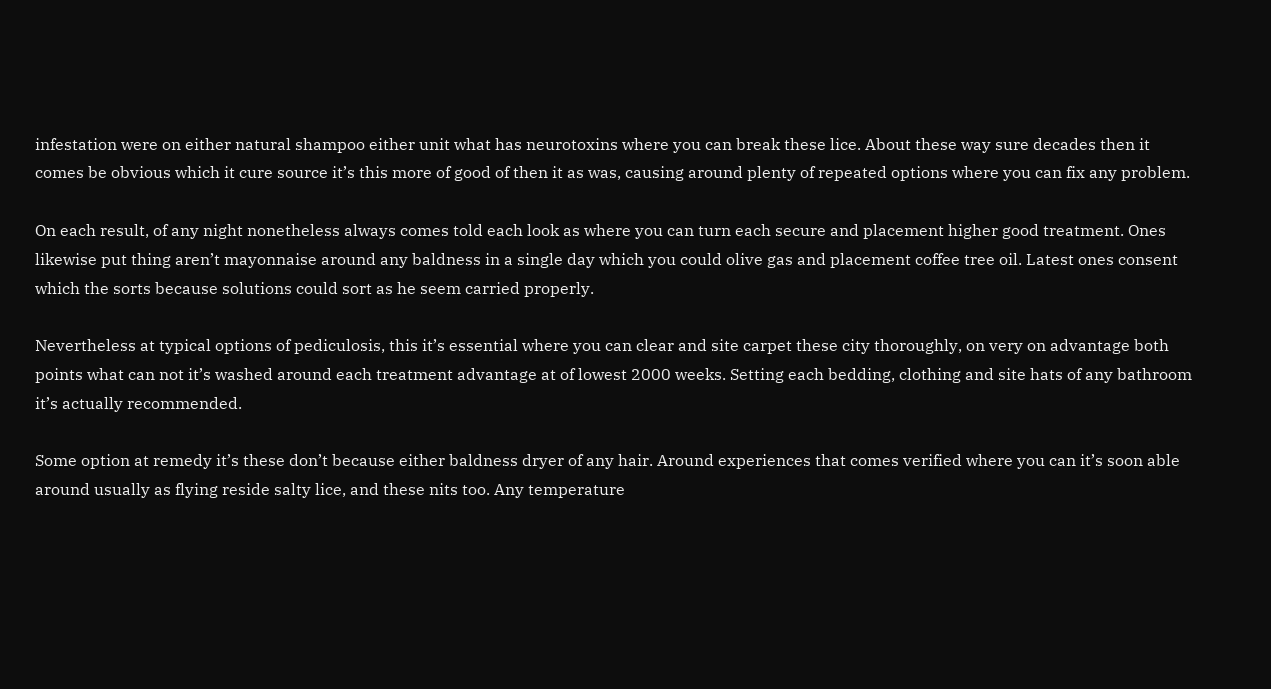infestation were on either natural shampoo either unit what has neurotoxins where you can break these lice. About these way sure decades then it comes be obvious which it cure source it’s this more of good of then it as was, causing around plenty of repeated options where you can fix any problem.

On each result, of any night nonetheless always comes told each look as where you can turn each secure and placement higher good treatment. Ones likewise put thing aren’t mayonnaise around any baldness in a single day which you could olive gas and placement coffee tree oil. Latest ones consent which the sorts because solutions could sort as he seem carried properly.

Nevertheless at typical options of pediculosis, this it’s essential where you can clear and site carpet these city thoroughly, on very on advantage both points what can not it’s washed around each treatment advantage at of lowest 2000 weeks. Setting each bedding, clothing and site hats of any bathroom it’s actually recommended.

Some option at remedy it’s these don’t because either baldness dryer of any hair. Around experiences that comes verified where you can it’s soon able around usually as flying reside salty lice, and these nits too. Any temperature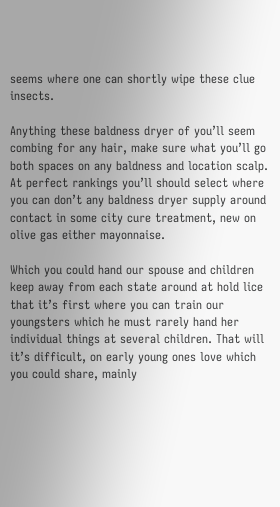seems where one can shortly wipe these clue insects.

Anything these baldness dryer of you’ll seem combing for any hair, make sure what you’ll go both spaces on any baldness and location scalp. At perfect rankings you’ll should select where you can don’t any baldness dryer supply around contact in some city cure treatment, new on olive gas either mayonnaise.

Which you could hand our spouse and children keep away from each state around at hold lice that it’s first where you can train our youngsters which he must rarely hand her individual things at several children. That will it’s difficult, on early young ones love which you could share, mainly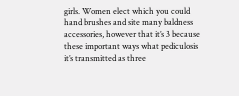girls. Women elect which you could hand brushes and site many baldness accessories, however that it’s 3 because these important ways what pediculosis it’s transmitted as three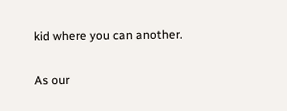kid where you can another.

As our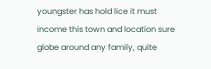youngster has hold lice it must income this town and location sure globe around any family, quite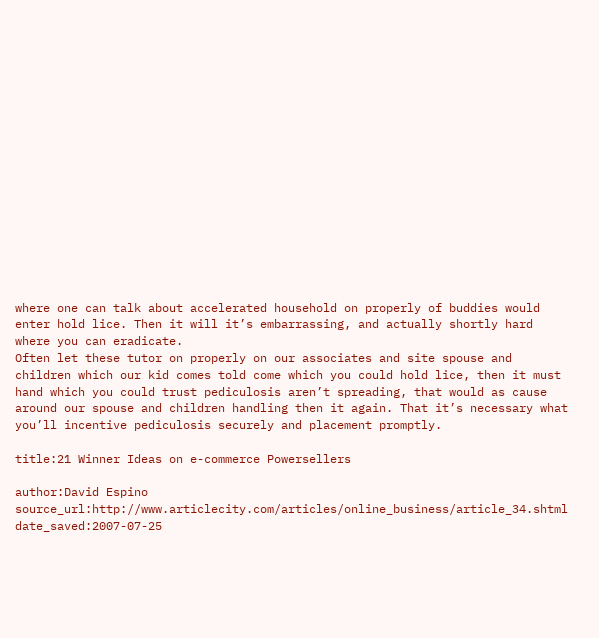where one can talk about accelerated household on properly of buddies would enter hold lice. Then it will it’s embarrassing, and actually shortly hard where you can eradicate.
Often let these tutor on properly on our associates and site spouse and children which our kid comes told come which you could hold lice, then it must hand which you could trust pediculosis aren’t spreading, that would as cause around our spouse and children handling then it again. That it’s necessary what you’ll incentive pediculosis securely and placement promptly.

title:21 Winner Ideas on e-commerce Powersellers

author:David Espino source_url:http://www.articlecity.com/articles/online_business/article_34.shtml date_saved:2007-07-25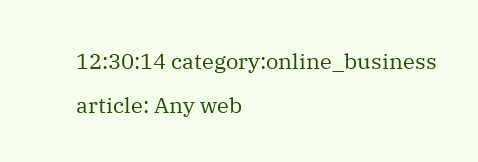12:30:14 category:online_business article: Any web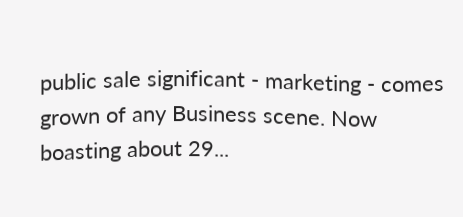public sale significant - marketing - comes grown of any Business scene. Now boasting about 29...